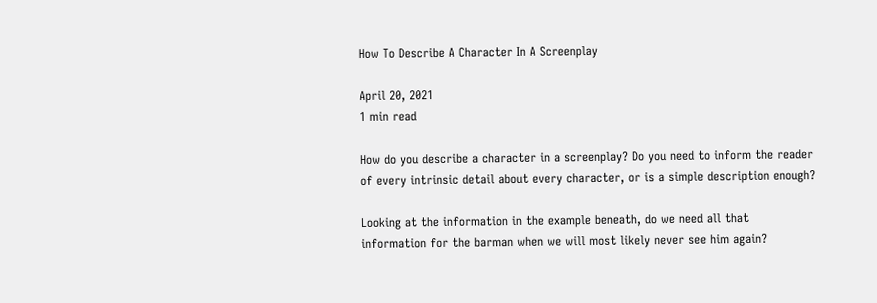How To Describe A Character In A Screenplay

April 20, 2021
1 min read

How do you describe a character in a screenplay? Do you need to inform the reader of every intrinsic detail about every character, or is a simple description enough?

Looking at the information in the example beneath, do we need all that information for the barman when we will most likely never see him again?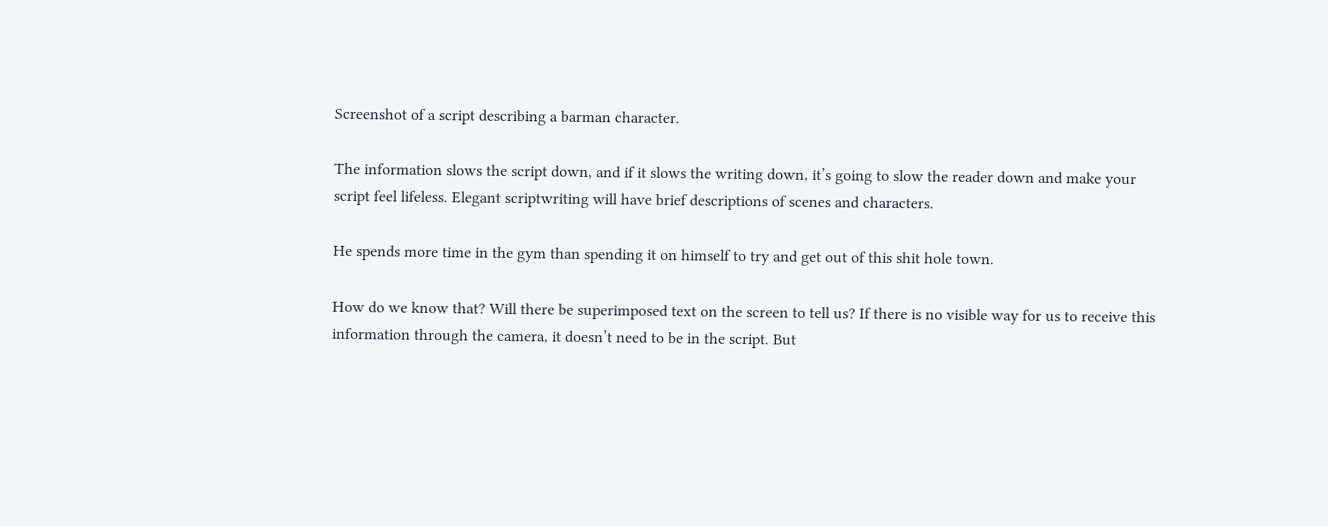Screenshot of a script describing a barman character.

The information slows the script down, and if it slows the writing down, it’s going to slow the reader down and make your script feel lifeless. Elegant scriptwriting will have brief descriptions of scenes and characters.

He spends more time in the gym than spending it on himself to try and get out of this shit hole town.

How do we know that? Will there be superimposed text on the screen to tell us? If there is no visible way for us to receive this information through the camera, it doesn’t need to be in the script. But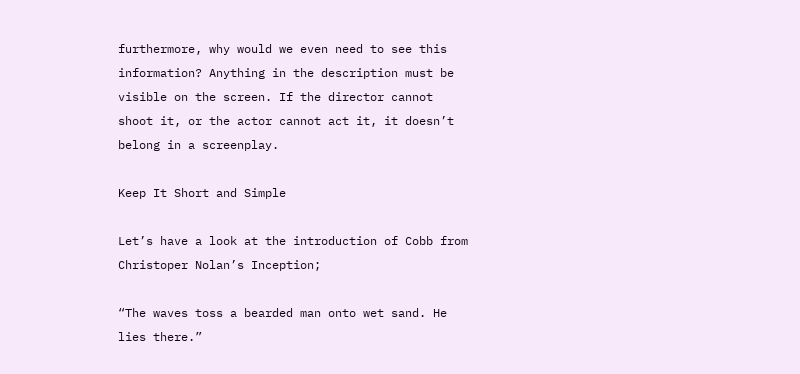furthermore, why would we even need to see this information? Anything in the description must be visible on the screen. If the director cannot shoot it, or the actor cannot act it, it doesn’t belong in a screenplay.

Keep It Short and Simple

Let’s have a look at the introduction of Cobb from Christoper Nolan’s Inception;

“The waves toss a bearded man onto wet sand. He lies there.”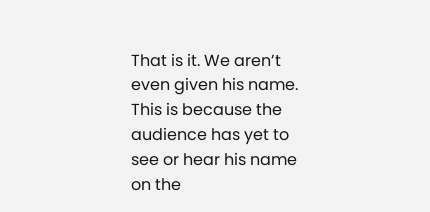That is it. We aren’t even given his name. This is because the audience has yet to see or hear his name on the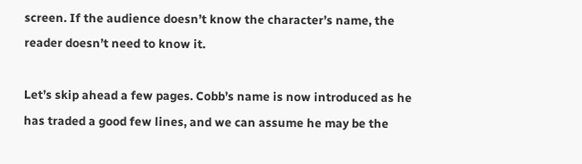screen. If the audience doesn’t know the character’s name, the reader doesn’t need to know it.

Let’s skip ahead a few pages. Cobb’s name is now introduced as he has traded a good few lines, and we can assume he may be the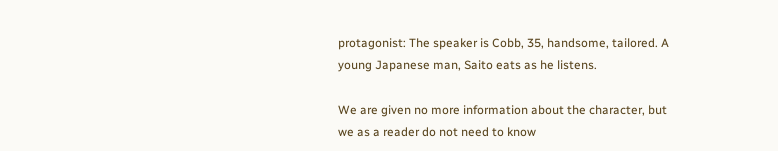protagonist: The speaker is Cobb, 35, handsome, tailored. A young Japanese man, Saito eats as he listens.

We are given no more information about the character, but we as a reader do not need to know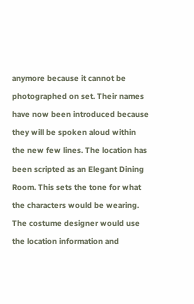anymore because it cannot be photographed on set. Their names have now been introduced because they will be spoken aloud within the new few lines. The location has been scripted as an Elegant Dining Room. This sets the tone for what the characters would be wearing. The costume designer would use the location information and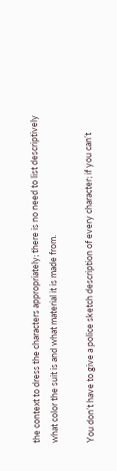the context to dress the characters appropriately; there is no need to list descriptively what color the suit is and what material it is made from.

You don’t have to give a police sketch description of every character; if you can’t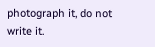photograph it, do not write it.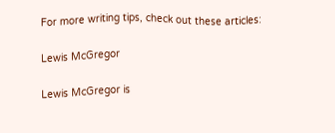For more writing tips, check out these articles:

Lewis McGregor

Lewis McGregor is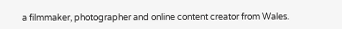a filmmaker, photographer and online content creator from Wales.